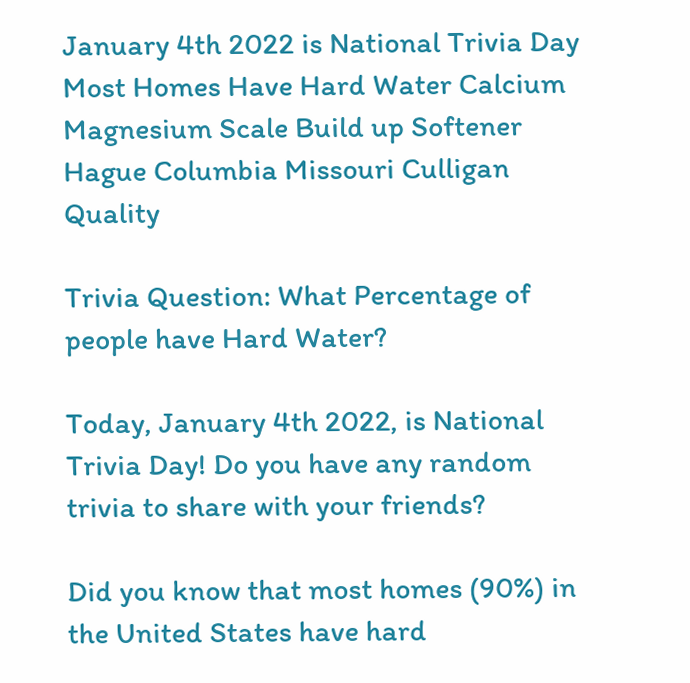January 4th 2022 is National Trivia Day Most Homes Have Hard Water Calcium Magnesium Scale Build up Softener Hague Columbia Missouri Culligan Quality

Trivia Question: What Percentage of people have Hard Water?

Today, January 4th 2022, is National Trivia Day! Do you have any random trivia to share with your friends?

Did you know that most homes (90%) in the United States have hard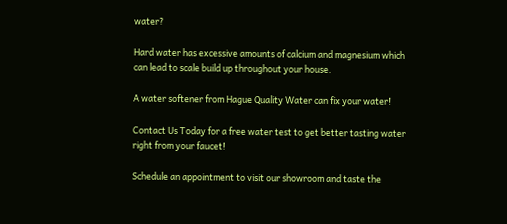water?

Hard water has excessive amounts of calcium and magnesium which can lead to scale build up throughout your house.

A water softener from Hague Quality Water can fix your water!

Contact Us Today for a free water test to get better tasting water right from your faucet!

Schedule an appointment to visit our showroom and taste the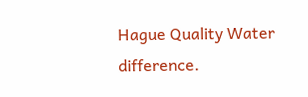Hague Quality Water difference.